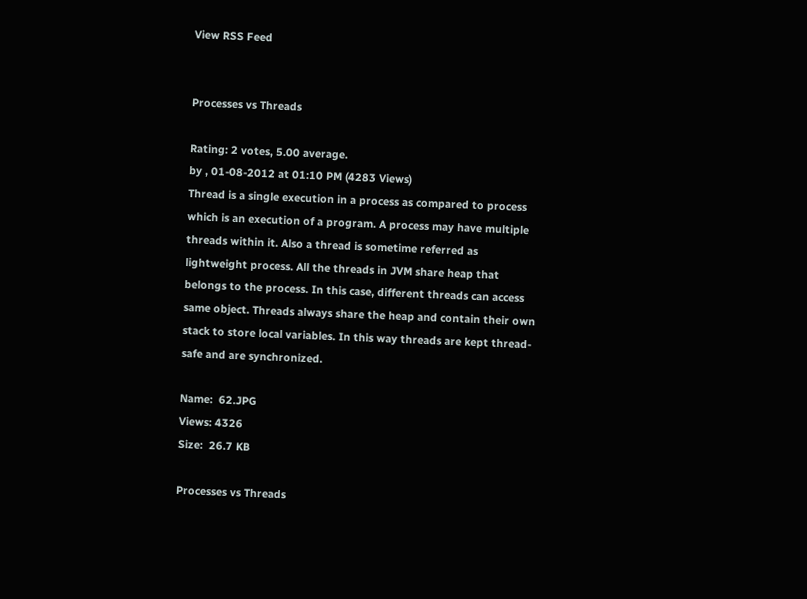View RSS Feed


Processes vs Threads

Rating: 2 votes, 5.00 average.
by , 01-08-2012 at 01:10 PM (4283 Views)
Thread is a single execution in a process as compared to process which is an execution of a program. A process may have multiple threads within it. Also a thread is sometime referred as lightweight process. All the threads in JVM share heap that belongs to the process. In this case, different threads can access same object. Threads always share the heap and contain their own stack to store local variables. In this way threads are kept thread-safe and are synchronized.

Name:  62.JPG
Views: 4326
Size:  26.7 KB

Processes vs Threads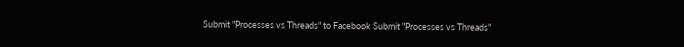Submit "Processes vs Threads" to Facebook Submit "Processes vs Threads"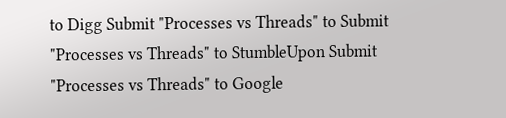to Digg Submit "Processes vs Threads" to Submit "Processes vs Threads" to StumbleUpon Submit "Processes vs Threads" to Google